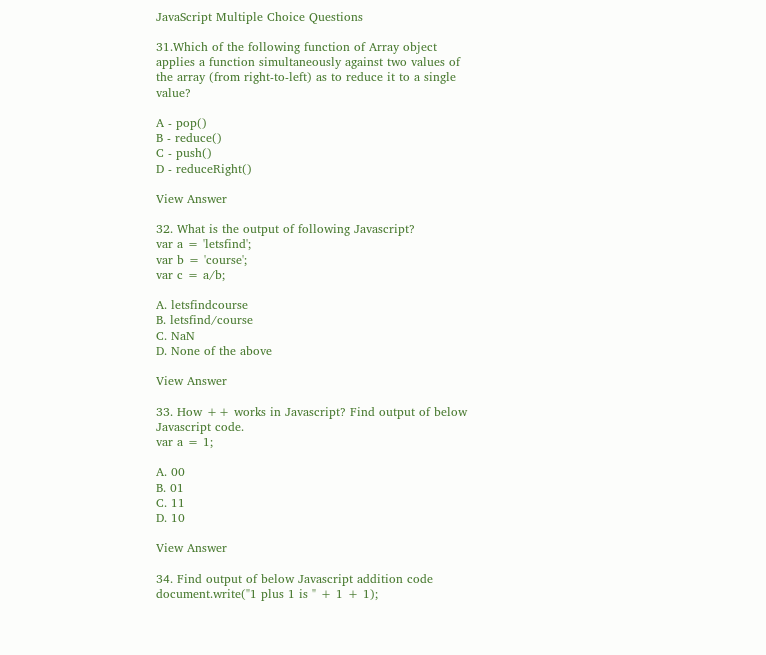JavaScript Multiple Choice Questions

31.Which of the following function of Array object applies a function simultaneously against two values of the array (from right-to-left) as to reduce it to a single value?

A - pop()
B - reduce()
C - push()
D - reduceRight()

View Answer

32. What is the output of following Javascript?
var a = 'letsfind';
var b = 'course';
var c = a/b;

A. letsfindcourse
B. letsfind/course
C. NaN
D. None of the above

View Answer

33. How ++ works in Javascript? Find output of below Javascript code.
var a = 1;

A. 00
B. 01
C. 11
D. 10

View Answer

34. Find output of below Javascript addition code
document.write("1 plus 1 is " + 1 + 1);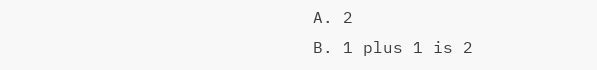A. 2
B. 1 plus 1 is 2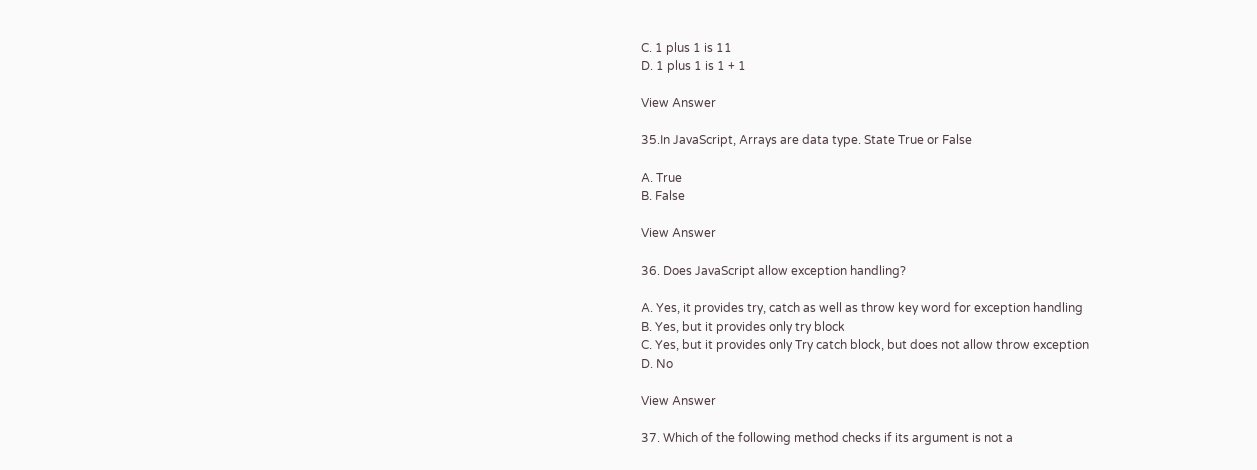C. 1 plus 1 is 11
D. 1 plus 1 is 1 + 1

View Answer

35.In JavaScript, Arrays are data type. State True or False

A. True
B. False

View Answer

36. Does JavaScript allow exception handling?

A. Yes, it provides try, catch as well as throw key word for exception handling
B. Yes, but it provides only try block
C. Yes, but it provides only Try catch block, but does not allow throw exception
D. No

View Answer

37. Which of the following method checks if its argument is not a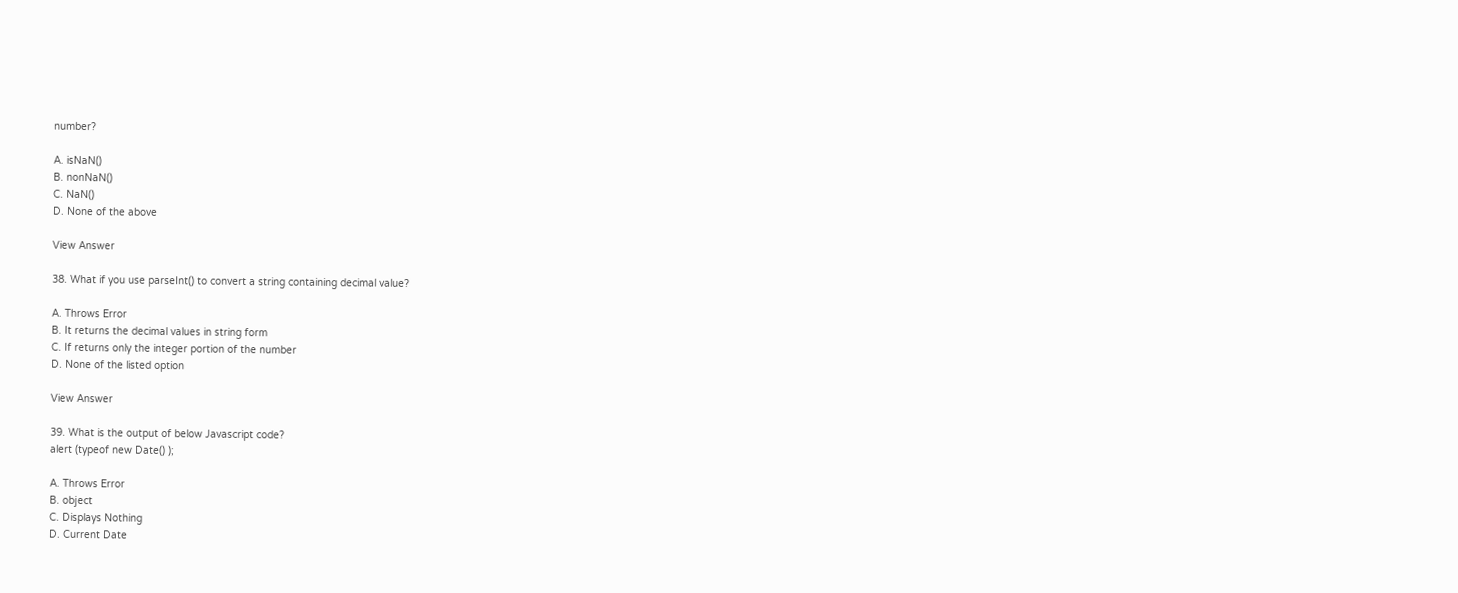number?

A. isNaN()
B. nonNaN()
C. NaN()
D. None of the above

View Answer

38. What if you use parseInt() to convert a string containing decimal value?

A. Throws Error
B. It returns the decimal values in string form
C. If returns only the integer portion of the number
D. None of the listed option

View Answer

39. What is the output of below Javascript code?
alert (typeof new Date() );

A. Throws Error
B. object
C. Displays Nothing
D. Current Date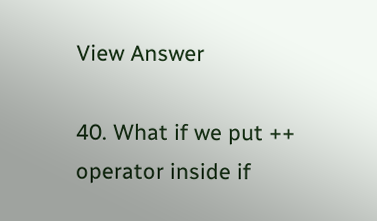View Answer

40. What if we put ++ operator inside if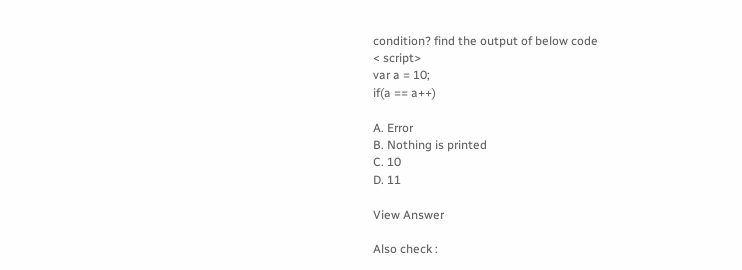condition? find the output of below code
< script>
var a = 10;
if(a == a++)

A. Error
B. Nothing is printed
C. 10
D. 11

View Answer

Also check :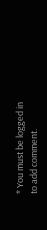* You must be logged in to add comment.